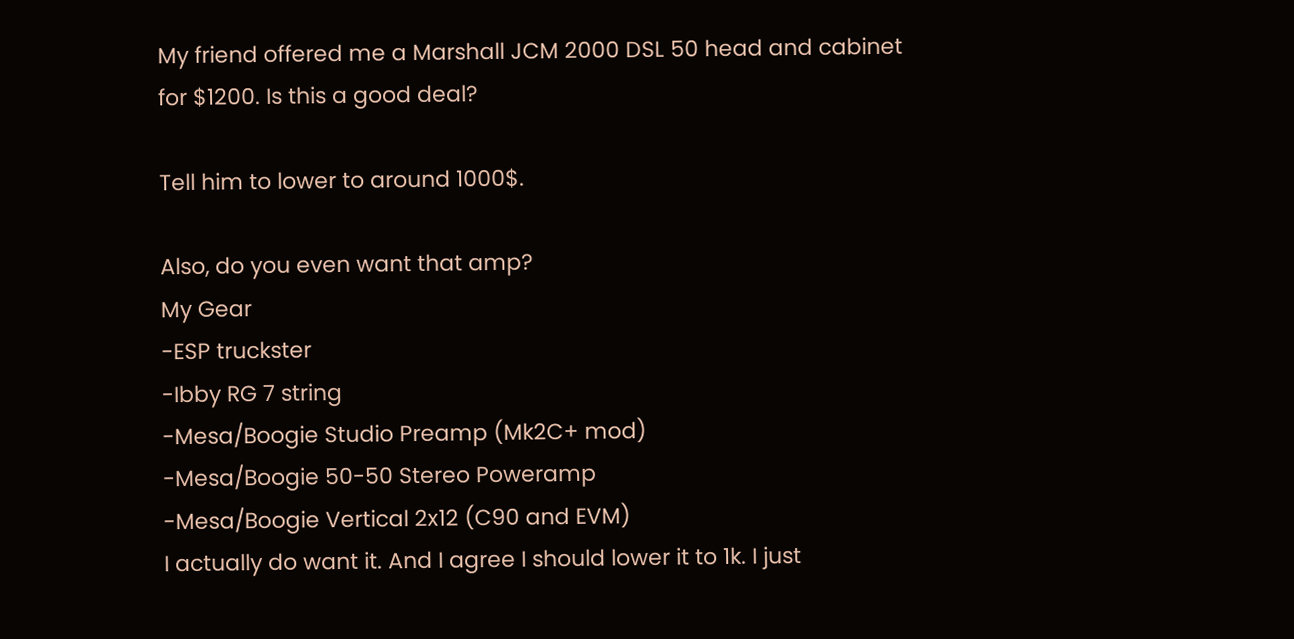My friend offered me a Marshall JCM 2000 DSL 50 head and cabinet for $1200. Is this a good deal?

Tell him to lower to around 1000$.

Also, do you even want that amp?
My Gear
-ESP truckster
-Ibby RG 7 string
-Mesa/Boogie Studio Preamp (Mk2C+ mod)
-Mesa/Boogie 50-50 Stereo Poweramp
-Mesa/Boogie Vertical 2x12 (C90 and EVM)
I actually do want it. And I agree I should lower it to 1k. I just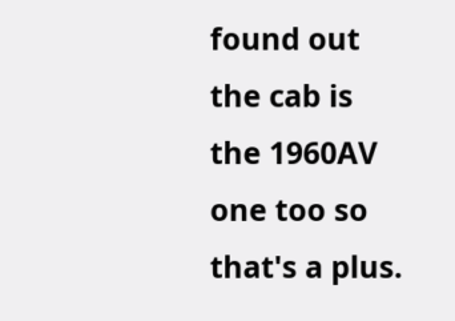found out the cab is the 1960AV one too so that's a plus.